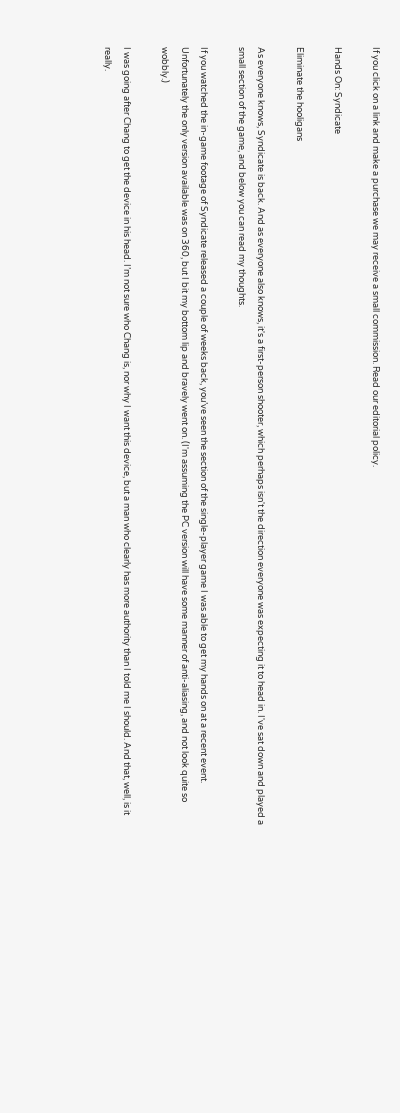If you click on a link and make a purchase we may receive a small commission. Read our editorial policy.

Hands On: Syndicate

Eliminate the hooligans

As everyone knows, Syndicate is back. And as everyone also knows, it's a first-person shooter, which perhaps isn't the direction everyone was expecting it to head in. I've sat down and played a small section of the game, and below you can read my thoughts.

If you watched the in-game footage of Syndicate released a couple of weeks back, you’ve seen the section of the single-player game I was able to get my hands on at a recent event. Unfortunately the only version available was on 360, but I bit my bottom lip and bravely went on. (I'm assuming the PC version will have some manner of anti-aliasing, and not look quite so wobbly.)

I was going after Chang to get the device in his head. I’m not sure who Chang is, nor why I want this device, but a man who clearly has more authority than I told me I should. And that, well, is it really.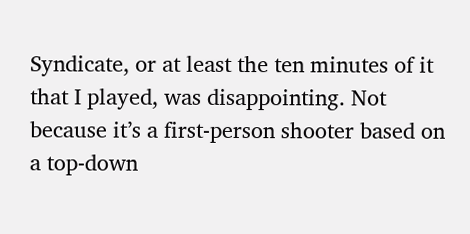Syndicate, or at least the ten minutes of it that I played, was disappointing. Not because it’s a first-person shooter based on a top-down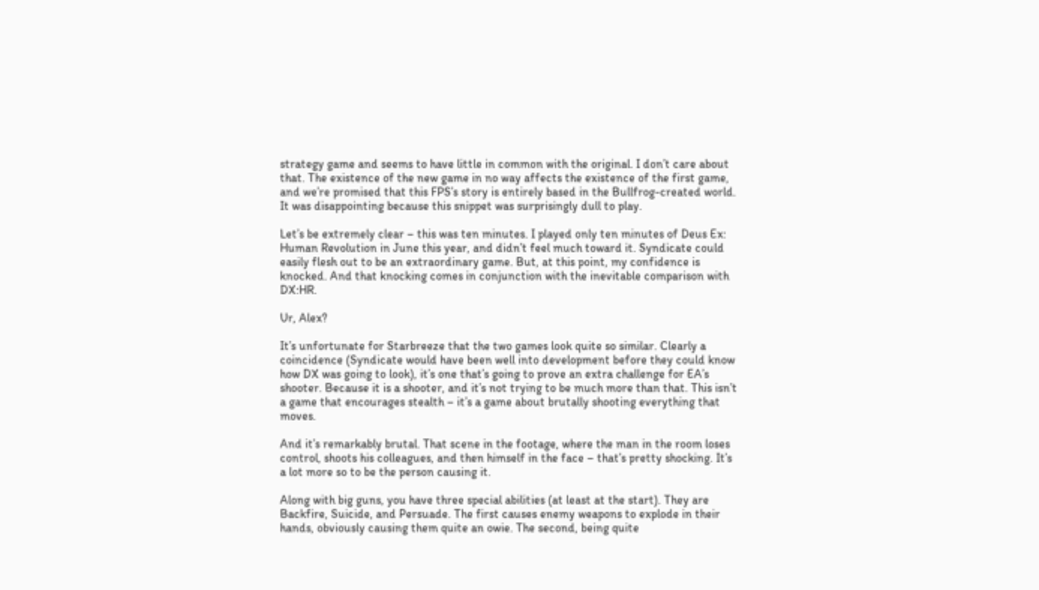strategy game and seems to have little in common with the original. I don’t care about that. The existence of the new game in no way affects the existence of the first game, and we’re promised that this FPS’s story is entirely based in the Bullfrog-created world. It was disappointing because this snippet was surprisingly dull to play.

Let’s be extremely clear – this was ten minutes. I played only ten minutes of Deus Ex: Human Revolution in June this year, and didn’t feel much toward it. Syndicate could easily flesh out to be an extraordinary game. But, at this point, my confidence is knocked. And that knocking comes in conjunction with the inevitable comparison with DX:HR.

Ur, Alex?

It’s unfortunate for Starbreeze that the two games look quite so similar. Clearly a coincidence (Syndicate would have been well into development before they could know how DX was going to look), it’s one that’s going to prove an extra challenge for EA’s shooter. Because it is a shooter, and it’s not trying to be much more than that. This isn’t a game that encourages stealth – it’s a game about brutally shooting everything that moves.

And it’s remarkably brutal. That scene in the footage, where the man in the room loses control, shoots his colleagues, and then himself in the face – that’s pretty shocking. It’s a lot more so to be the person causing it.

Along with big guns, you have three special abilities (at least at the start). They are Backfire, Suicide, and Persuade. The first causes enemy weapons to explode in their hands, obviously causing them quite an owie. The second, being quite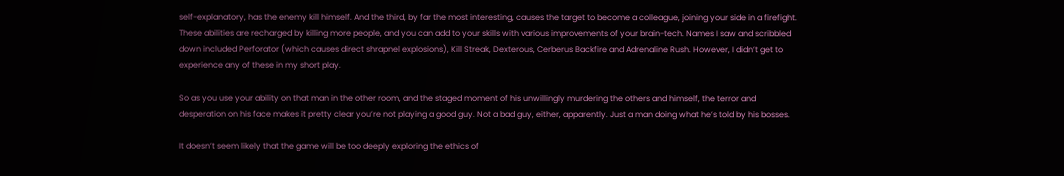self-explanatory, has the enemy kill himself. And the third, by far the most interesting, causes the target to become a colleague, joining your side in a firefight. These abilities are recharged by killing more people, and you can add to your skills with various improvements of your brain-tech. Names I saw and scribbled down included Perforator (which causes direct shrapnel explosions), Kill Streak, Dexterous, Cerberus Backfire and Adrenaline Rush. However, I didn’t get to experience any of these in my short play.

So as you use your ability on that man in the other room, and the staged moment of his unwillingly murdering the others and himself, the terror and desperation on his face makes it pretty clear you’re not playing a good guy. Not a bad guy, either, apparently. Just a man doing what he’s told by his bosses.

It doesn’t seem likely that the game will be too deeply exploring the ethics of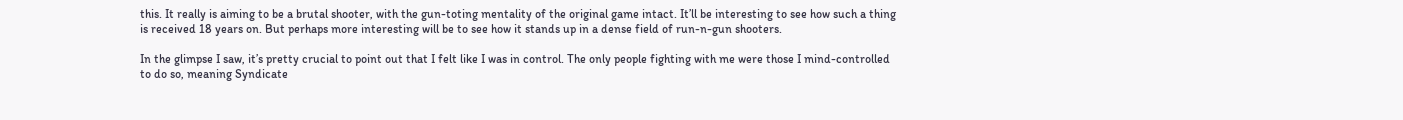this. It really is aiming to be a brutal shooter, with the gun-toting mentality of the original game intact. It’ll be interesting to see how such a thing is received 18 years on. But perhaps more interesting will be to see how it stands up in a dense field of run-n-gun shooters.

In the glimpse I saw, it’s pretty crucial to point out that I felt like I was in control. The only people fighting with me were those I mind-controlled to do so, meaning Syndicate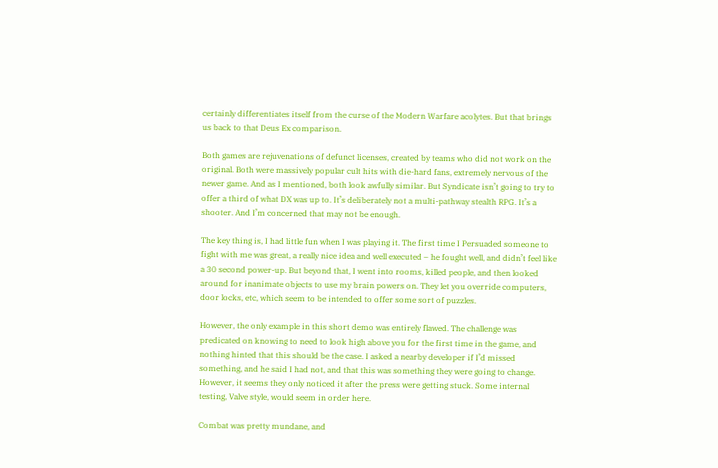certainly differentiates itself from the curse of the Modern Warfare acolytes. But that brings us back to that Deus Ex comparison.

Both games are rejuvenations of defunct licenses, created by teams who did not work on the original. Both were massively popular cult hits with die-hard fans, extremely nervous of the newer game. And as I mentioned, both look awfully similar. But Syndicate isn’t going to try to offer a third of what DX was up to. It’s deliberately not a multi-pathway stealth RPG. It’s a shooter. And I’m concerned that may not be enough.

The key thing is, I had little fun when I was playing it. The first time I Persuaded someone to fight with me was great, a really nice idea and well executed – he fought well, and didn’t feel like a 30 second power-up. But beyond that, I went into rooms, killed people, and then looked around for inanimate objects to use my brain powers on. They let you override computers, door locks, etc, which seem to be intended to offer some sort of puzzles.

However, the only example in this short demo was entirely flawed. The challenge was predicated on knowing to need to look high above you for the first time in the game, and nothing hinted that this should be the case. I asked a nearby developer if I’d missed something, and he said I had not, and that this was something they were going to change. However, it seems they only noticed it after the press were getting stuck. Some internal testing, Valve style, would seem in order here.

Combat was pretty mundane, and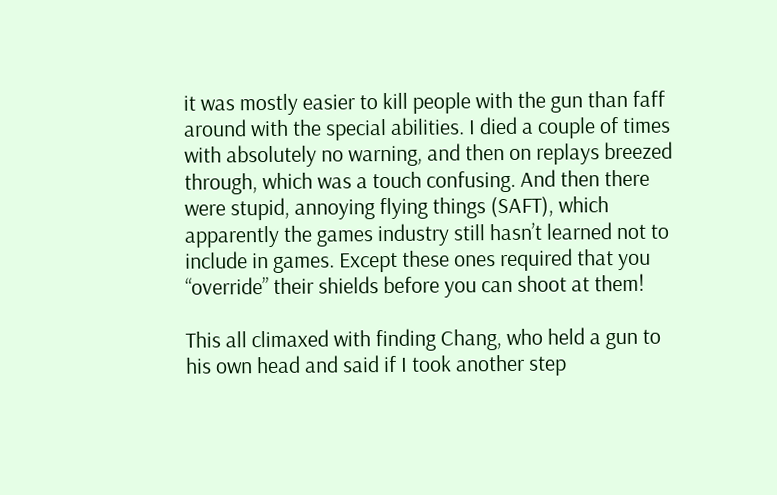it was mostly easier to kill people with the gun than faff around with the special abilities. I died a couple of times with absolutely no warning, and then on replays breezed through, which was a touch confusing. And then there were stupid, annoying flying things (SAFT), which apparently the games industry still hasn’t learned not to include in games. Except these ones required that you “override” their shields before you can shoot at them!

This all climaxed with finding Chang, who held a gun to his own head and said if I took another step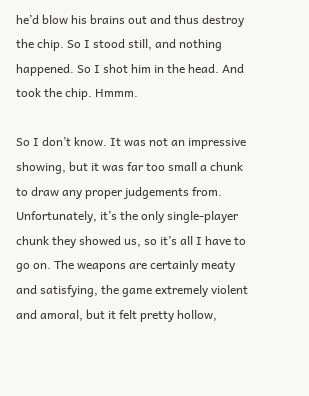he’d blow his brains out and thus destroy the chip. So I stood still, and nothing happened. So I shot him in the head. And took the chip. Hmmm.

So I don’t know. It was not an impressive showing, but it was far too small a chunk to draw any proper judgements from. Unfortunately, it’s the only single-player chunk they showed us, so it’s all I have to go on. The weapons are certainly meaty and satisfying, the game extremely violent and amoral, but it felt pretty hollow,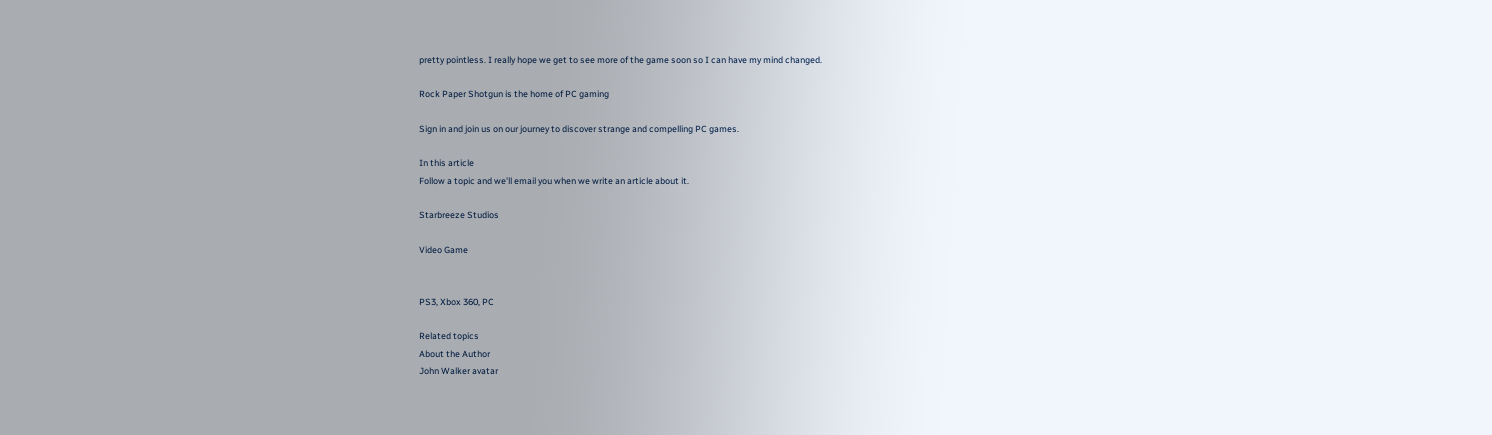pretty pointless. I really hope we get to see more of the game soon so I can have my mind changed.

Rock Paper Shotgun is the home of PC gaming

Sign in and join us on our journey to discover strange and compelling PC games.

In this article
Follow a topic and we'll email you when we write an article about it.

Starbreeze Studios

Video Game


PS3, Xbox 360, PC

Related topics
About the Author
John Walker avatar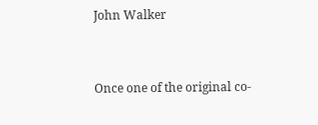John Walker


Once one of the original co-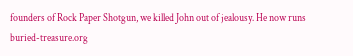founders of Rock Paper Shotgun, we killed John out of jealousy. He now runs buried-treasure.org